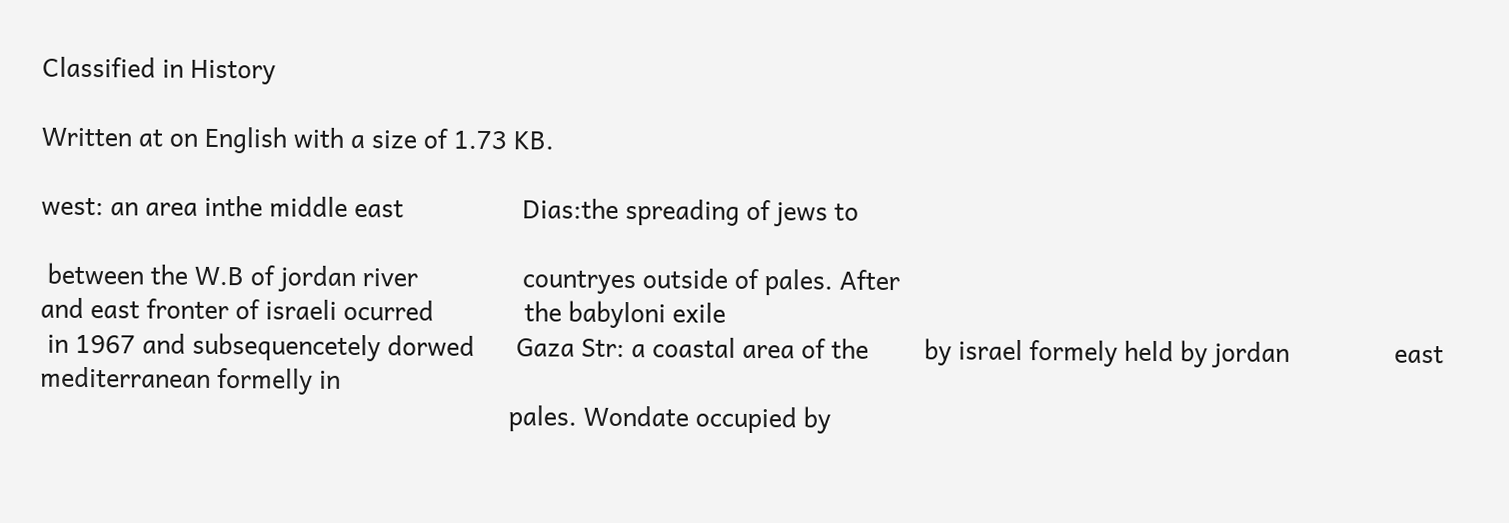Classified in History

Written at on English with a size of 1.73 KB.

west: an area inthe middle east                 Dias:the spreading of jews to

 between the W.B of jordan river               countryes outside of pales. After
and east fronter of israeli ocurred             the babyloni exile
 in 1967 and subsequencetely dorwed      Gaza Str: a coastal area of the        by israel formely held by jordan               east mediterranean formelly in
                                                                   pales. Wondate occupied by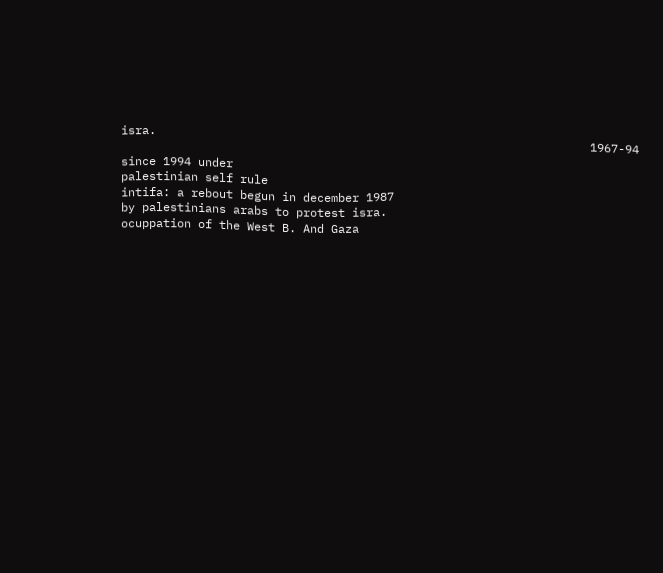isra.
                                                                   1967-94 since 1994 under                                                                                palestinian self rule
intifa: a rebout begun in december 1987
by palestinians arabs to protest isra.
ocuppation of the West B. And Gaza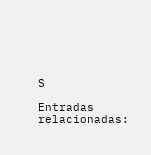S

Entradas relacionadas: